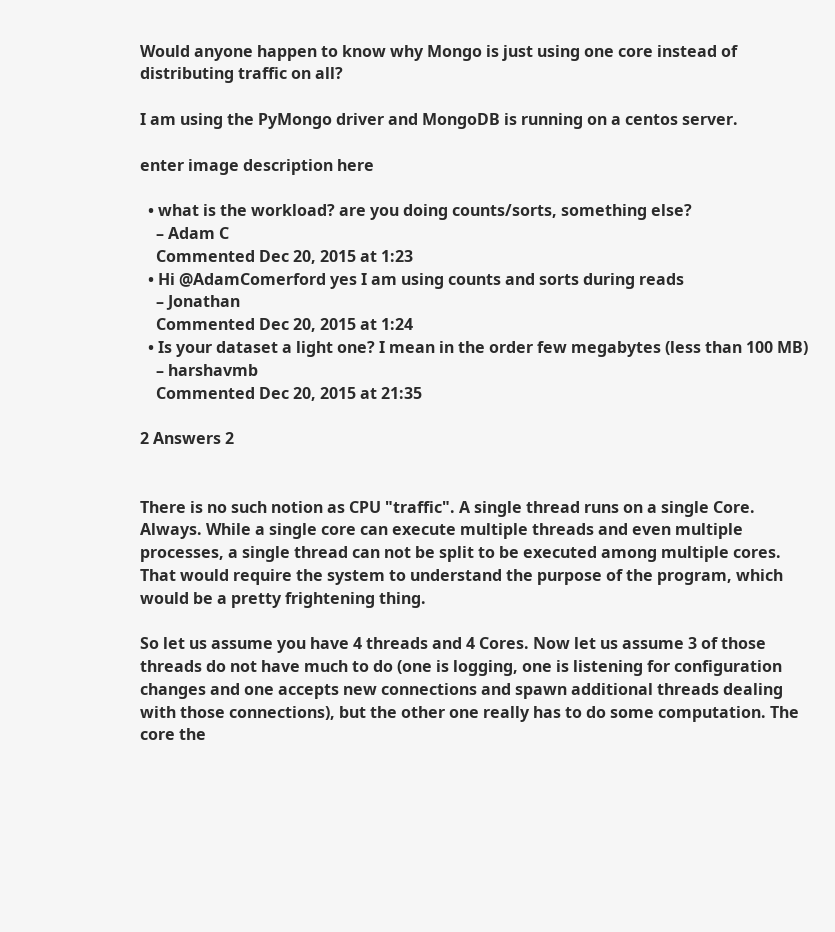Would anyone happen to know why Mongo is just using one core instead of distributing traffic on all?

I am using the PyMongo driver and MongoDB is running on a centos server.

enter image description here

  • what is the workload? are you doing counts/sorts, something else?
    – Adam C
    Commented Dec 20, 2015 at 1:23
  • Hi @AdamComerford yes I am using counts and sorts during reads
    – Jonathan
    Commented Dec 20, 2015 at 1:24
  • Is your dataset a light one? I mean in the order few megabytes (less than 100 MB)
    – harshavmb
    Commented Dec 20, 2015 at 21:35

2 Answers 2


There is no such notion as CPU "traffic". A single thread runs on a single Core. Always. While a single core can execute multiple threads and even multiple processes, a single thread can not be split to be executed among multiple cores. That would require the system to understand the purpose of the program, which would be a pretty frightening thing.

So let us assume you have 4 threads and 4 Cores. Now let us assume 3 of those threads do not have much to do (one is logging, one is listening for configuration changes and one accepts new connections and spawn additional threads dealing with those connections), but the other one really has to do some computation. The core the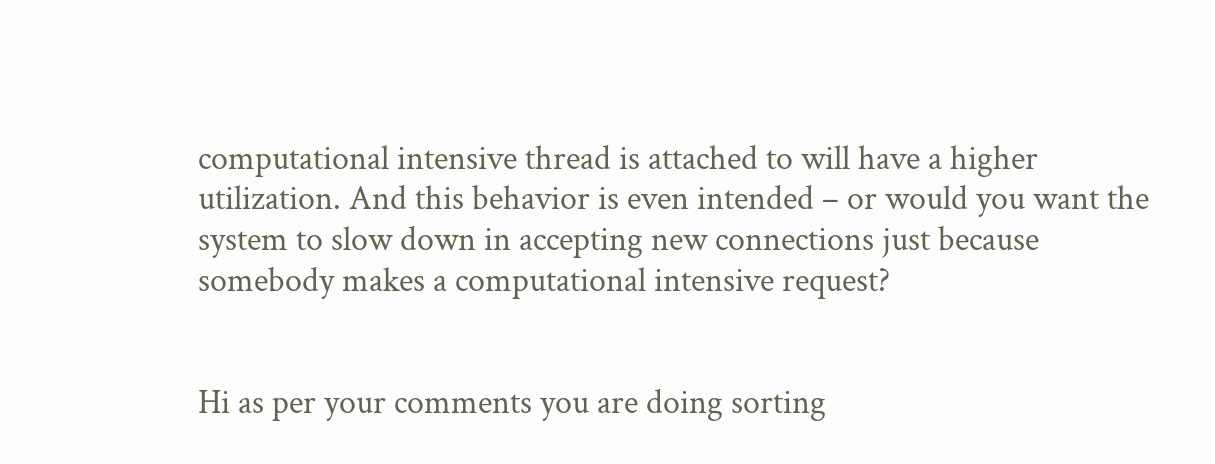computational intensive thread is attached to will have a higher utilization. And this behavior is even intended – or would you want the system to slow down in accepting new connections just because somebody makes a computational intensive request?


Hi as per your comments you are doing sorting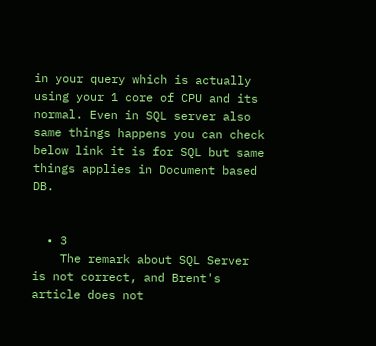in your query which is actually using your 1 core of CPU and its normal. Even in SQL server also same things happens you can check below link it is for SQL but same things applies in Document based DB.


  • 3
    The remark about SQL Server is not correct, and Brent's article does not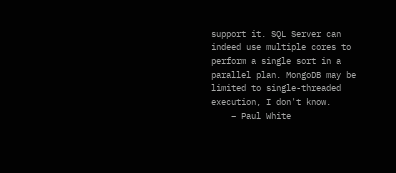support it. SQL Server can indeed use multiple cores to perform a single sort in a parallel plan. MongoDB may be limited to single-threaded execution, I don't know.
    – Paul White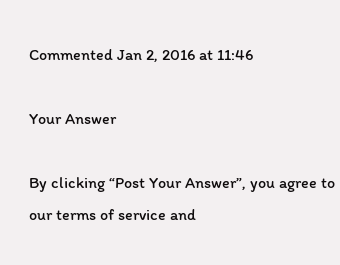Commented Jan 2, 2016 at 11:46

Your Answer

By clicking “Post Your Answer”, you agree to our terms of service and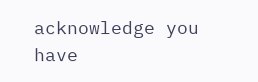acknowledge you have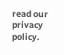read our privacy policy.